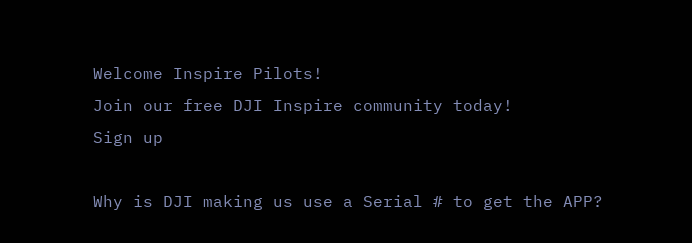Welcome Inspire Pilots!
Join our free DJI Inspire community today!
Sign up

Why is DJI making us use a Serial # to get the APP?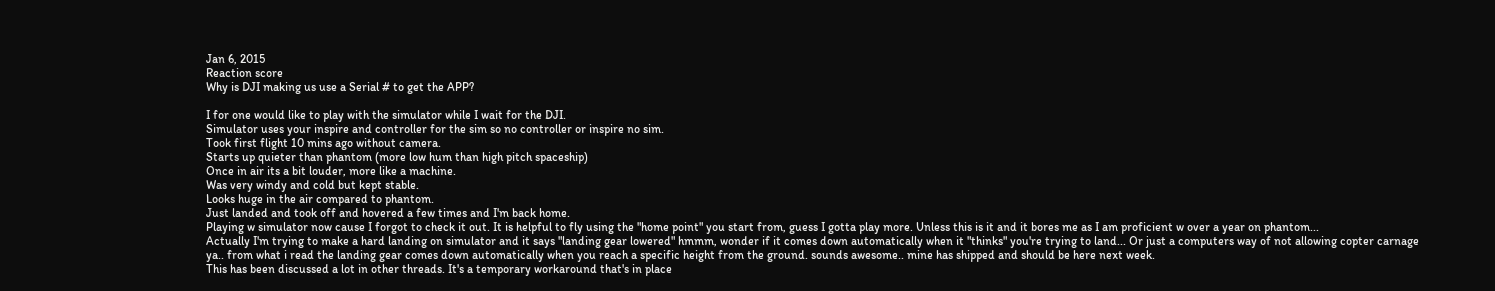Jan 6, 2015
Reaction score
Why is DJI making us use a Serial # to get the APP?

I for one would like to play with the simulator while I wait for the DJI.
Simulator uses your inspire and controller for the sim so no controller or inspire no sim.
Took first flight 10 mins ago without camera.
Starts up quieter than phantom (more low hum than high pitch spaceship)
Once in air its a bit louder, more like a machine.
Was very windy and cold but kept stable.
Looks huge in the air compared to phantom.
Just landed and took off and hovered a few times and I'm back home.
Playing w simulator now cause I forgot to check it out. It is helpful to fly using the "home point" you start from, guess I gotta play more. Unless this is it and it bores me as I am proficient w over a year on phantom...
Actually I'm trying to make a hard landing on simulator and it says "landing gear lowered" hmmm, wonder if it comes down automatically when it "thinks" you're trying to land... Or just a computers way of not allowing copter carnage
ya.. from what i read the landing gear comes down automatically when you reach a specific height from the ground. sounds awesome.. mine has shipped and should be here next week.
This has been discussed a lot in other threads. It's a temporary workaround that's in place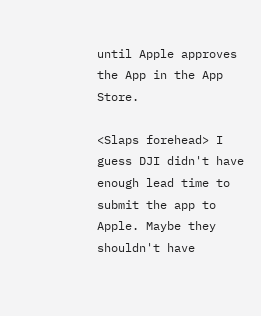until Apple approves the App in the App Store.

<Slaps forehead> I guess DJI didn't have enough lead time to submit the app to Apple. Maybe they shouldn't have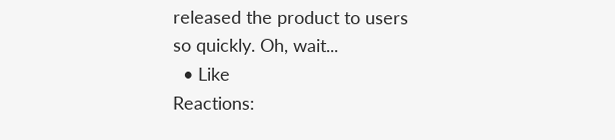released the product to users so quickly. Oh, wait...
  • Like
Reactions: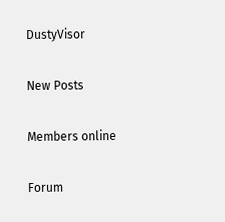DustyVisor

New Posts

Members online

Forum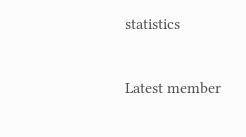statistics

Latest member